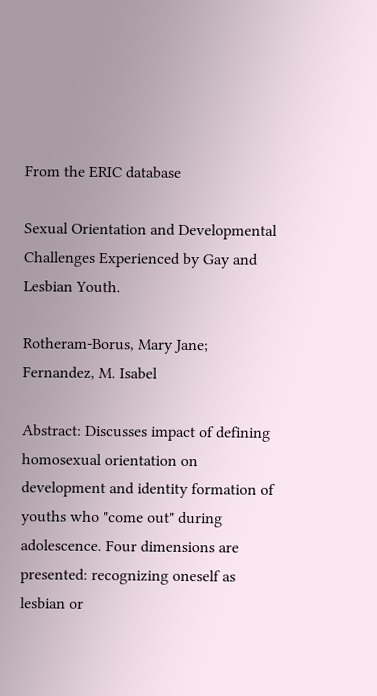From the ERIC database

Sexual Orientation and Developmental Challenges Experienced by Gay and Lesbian Youth.

Rotheram-Borus, Mary Jane; Fernandez, M. Isabel

Abstract: Discusses impact of defining homosexual orientation on development and identity formation of youths who "come out" during adolescence. Four dimensions are presented: recognizing oneself as lesbian or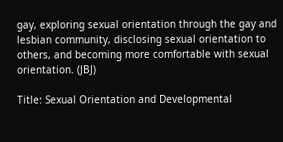gay, exploring sexual orientation through the gay and lesbian community, disclosing sexual orientation to others, and becoming more comfortable with sexual orientation. (JBJ)

Title: Sexual Orientation and Developmental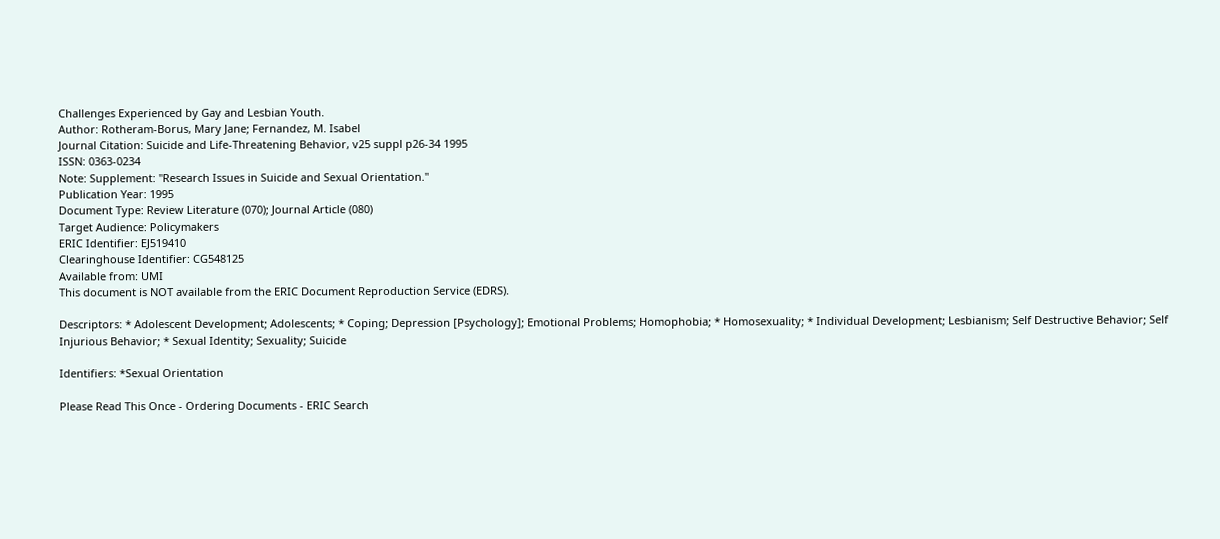Challenges Experienced by Gay and Lesbian Youth.
Author: Rotheram-Borus, Mary Jane; Fernandez, M. Isabel
Journal Citation: Suicide and Life-Threatening Behavior, v25 suppl p26-34 1995
ISSN: 0363-0234
Note: Supplement: "Research Issues in Suicide and Sexual Orientation."
Publication Year: 1995
Document Type: Review Literature (070); Journal Article (080)
Target Audience: Policymakers
ERIC Identifier: EJ519410
Clearinghouse Identifier: CG548125
Available from: UMI
This document is NOT available from the ERIC Document Reproduction Service (EDRS).

Descriptors: * Adolescent Development; Adolescents; * Coping; Depression [Psychology]; Emotional Problems; Homophobia; * Homosexuality; * Individual Development; Lesbianism; Self Destructive Behavior; Self Injurious Behavior; * Sexual Identity; Sexuality; Suicide

Identifiers: *Sexual Orientation

Please Read This Once - Ordering Documents - ERIC Search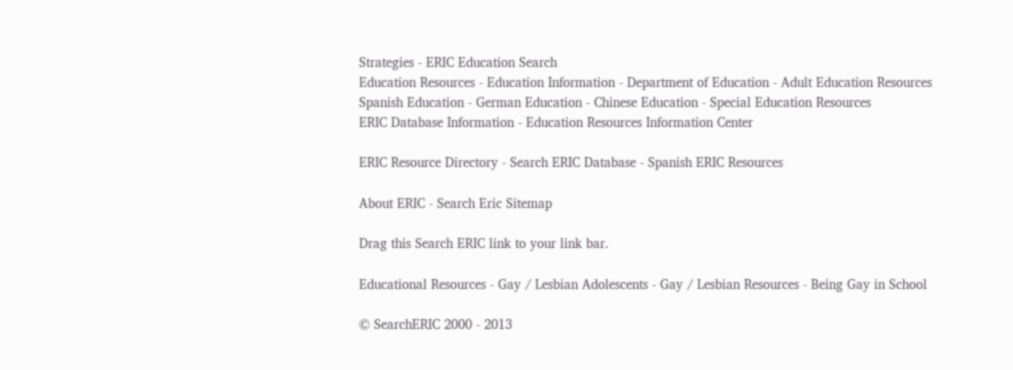Strategies - ERIC Education Search
Education Resources - Education Information - Department of Education - Adult Education Resources
Spanish Education - German Education - Chinese Education - Special Education Resources
ERIC Database Information - Education Resources Information Center

ERIC Resource Directory - Search ERIC Database - Spanish ERIC Resources

About ERIC - Search Eric Sitemap

Drag this Search ERIC link to your link bar.

Educational Resources - Gay / Lesbian Adolescents - Gay / Lesbian Resources - Being Gay in School

© SearchERIC 2000 - 2013